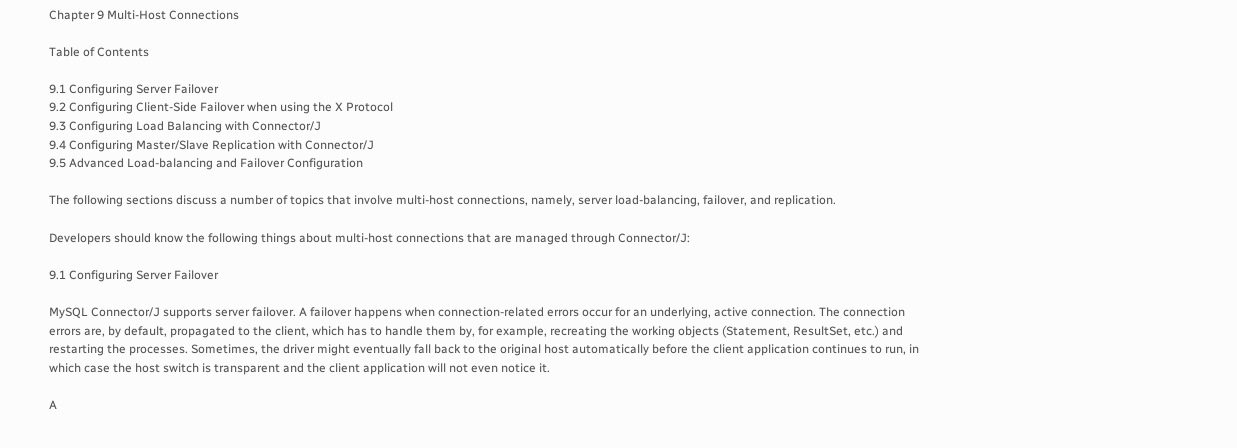Chapter 9 Multi-Host Connections

Table of Contents

9.1 Configuring Server Failover
9.2 Configuring Client-Side Failover when using the X Protocol
9.3 Configuring Load Balancing with Connector/J
9.4 Configuring Master/Slave Replication with Connector/J
9.5 Advanced Load-balancing and Failover Configuration

The following sections discuss a number of topics that involve multi-host connections, namely, server load-balancing, failover, and replication.

Developers should know the following things about multi-host connections that are managed through Connector/J:

9.1 Configuring Server Failover

MySQL Connector/J supports server failover. A failover happens when connection-related errors occur for an underlying, active connection. The connection errors are, by default, propagated to the client, which has to handle them by, for example, recreating the working objects (Statement, ResultSet, etc.) and restarting the processes. Sometimes, the driver might eventually fall back to the original host automatically before the client application continues to run, in which case the host switch is transparent and the client application will not even notice it.

A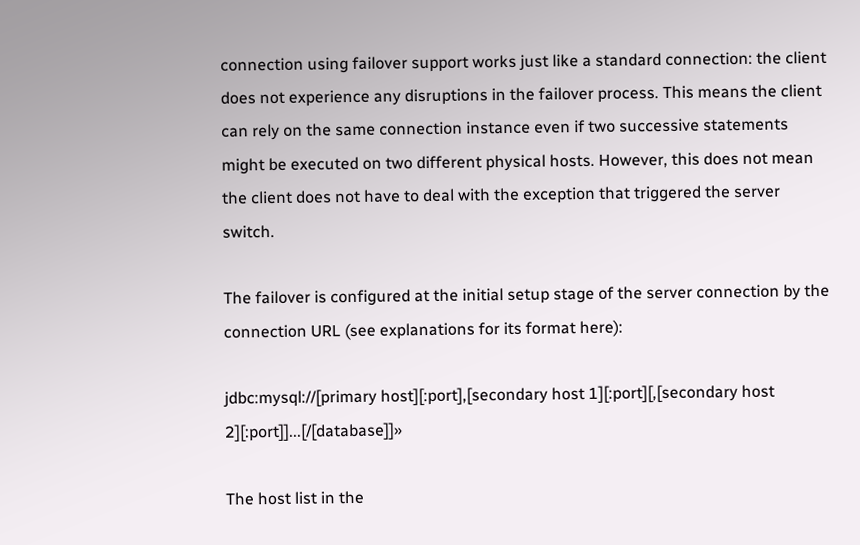connection using failover support works just like a standard connection: the client does not experience any disruptions in the failover process. This means the client can rely on the same connection instance even if two successive statements might be executed on two different physical hosts. However, this does not mean the client does not have to deal with the exception that triggered the server switch.

The failover is configured at the initial setup stage of the server connection by the connection URL (see explanations for its format here):

jdbc:mysql://[primary host][:port],[secondary host 1][:port][,[secondary host 2][:port]]...[/[database]]»

The host list in the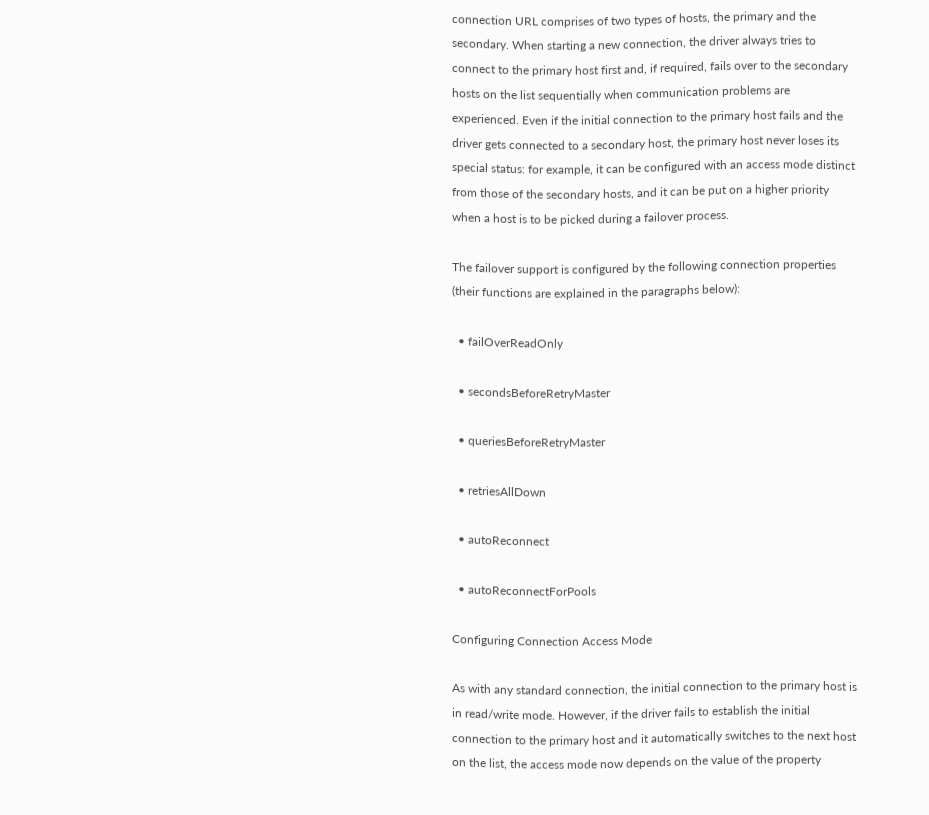connection URL comprises of two types of hosts, the primary and the secondary. When starting a new connection, the driver always tries to connect to the primary host first and, if required, fails over to the secondary hosts on the list sequentially when communication problems are experienced. Even if the initial connection to the primary host fails and the driver gets connected to a secondary host, the primary host never loses its special status: for example, it can be configured with an access mode distinct from those of the secondary hosts, and it can be put on a higher priority when a host is to be picked during a failover process.

The failover support is configured by the following connection properties (their functions are explained in the paragraphs below):

  • failOverReadOnly

  • secondsBeforeRetryMaster

  • queriesBeforeRetryMaster

  • retriesAllDown

  • autoReconnect

  • autoReconnectForPools

Configuring Connection Access Mode

As with any standard connection, the initial connection to the primary host is in read/write mode. However, if the driver fails to establish the initial connection to the primary host and it automatically switches to the next host on the list, the access mode now depends on the value of the property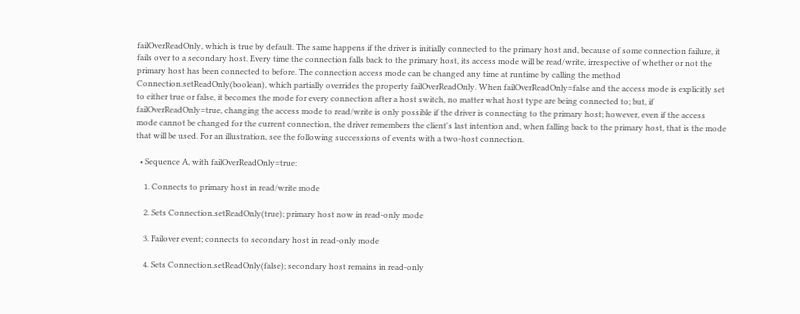failOverReadOnly, which is true by default. The same happens if the driver is initially connected to the primary host and, because of some connection failure, it fails over to a secondary host. Every time the connection falls back to the primary host, its access mode will be read/write, irrespective of whether or not the primary host has been connected to before. The connection access mode can be changed any time at runtime by calling the method Connection.setReadOnly(boolean), which partially overrides the property failOverReadOnly. When failOverReadOnly=false and the access mode is explicitly set to either true or false, it becomes the mode for every connection after a host switch, no matter what host type are being connected to; but, if failOverReadOnly=true, changing the access mode to read/write is only possible if the driver is connecting to the primary host; however, even if the access mode cannot be changed for the current connection, the driver remembers the client's last intention and, when falling back to the primary host, that is the mode that will be used. For an illustration, see the following successions of events with a two-host connection.

  • Sequence A, with failOverReadOnly=true:

    1. Connects to primary host in read/write mode

    2. Sets Connection.setReadOnly(true); primary host now in read-only mode

    3. Failover event; connects to secondary host in read-only mode

    4. Sets Connection.setReadOnly(false); secondary host remains in read-only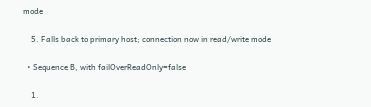mode

    5. Falls back to primary host; connection now in read/write mode

  • Sequence B, with failOverReadOnly=false

    1.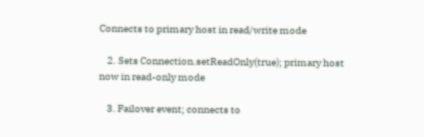Connects to primary host in read/write mode

    2. Sets Connection.setReadOnly(true); primary host now in read-only mode

    3. Failover event; connects to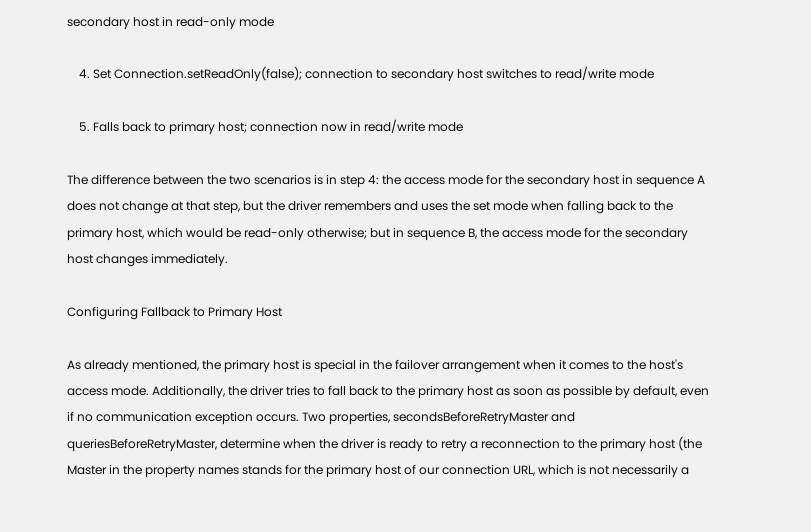secondary host in read-only mode

    4. Set Connection.setReadOnly(false); connection to secondary host switches to read/write mode

    5. Falls back to primary host; connection now in read/write mode

The difference between the two scenarios is in step 4: the access mode for the secondary host in sequence A does not change at that step, but the driver remembers and uses the set mode when falling back to the primary host, which would be read-only otherwise; but in sequence B, the access mode for the secondary host changes immediately.

Configuring Fallback to Primary Host

As already mentioned, the primary host is special in the failover arrangement when it comes to the host's access mode. Additionally, the driver tries to fall back to the primary host as soon as possible by default, even if no communication exception occurs. Two properties, secondsBeforeRetryMaster and queriesBeforeRetryMaster, determine when the driver is ready to retry a reconnection to the primary host (the Master in the property names stands for the primary host of our connection URL, which is not necessarily a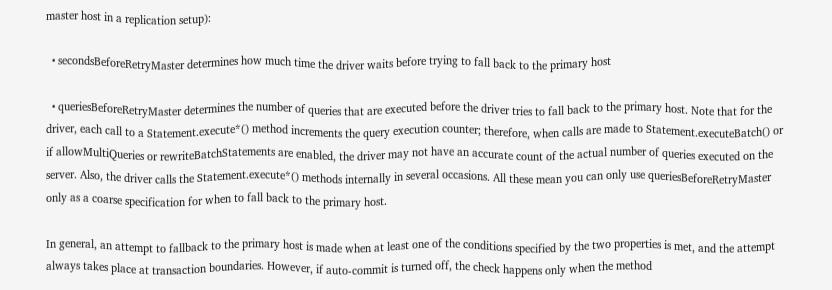master host in a replication setup):

  • secondsBeforeRetryMaster determines how much time the driver waits before trying to fall back to the primary host

  • queriesBeforeRetryMaster determines the number of queries that are executed before the driver tries to fall back to the primary host. Note that for the driver, each call to a Statement.execute*() method increments the query execution counter; therefore, when calls are made to Statement.executeBatch() or if allowMultiQueries or rewriteBatchStatements are enabled, the driver may not have an accurate count of the actual number of queries executed on the server. Also, the driver calls the Statement.execute*() methods internally in several occasions. All these mean you can only use queriesBeforeRetryMaster only as a coarse specification for when to fall back to the primary host.

In general, an attempt to fallback to the primary host is made when at least one of the conditions specified by the two properties is met, and the attempt always takes place at transaction boundaries. However, if auto-commit is turned off, the check happens only when the method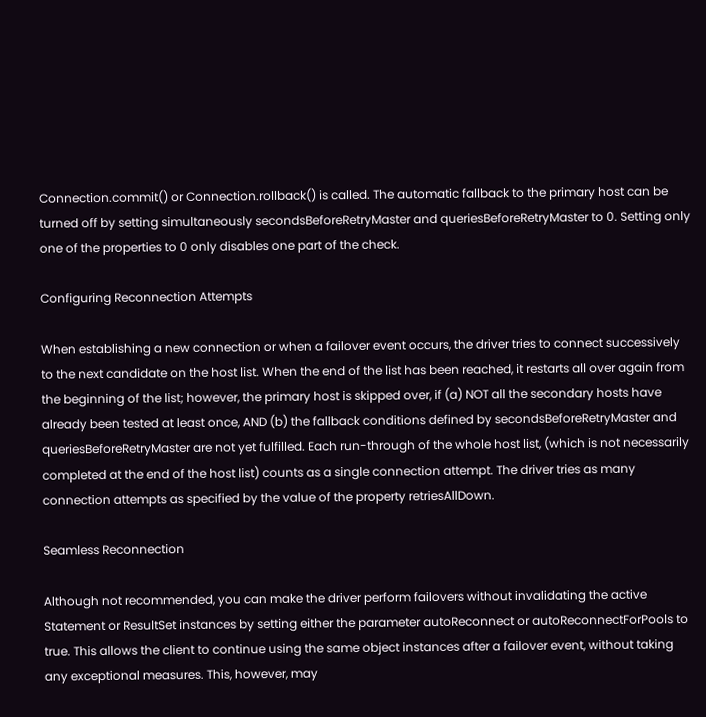Connection.commit() or Connection.rollback() is called. The automatic fallback to the primary host can be turned off by setting simultaneously secondsBeforeRetryMaster and queriesBeforeRetryMaster to 0. Setting only one of the properties to 0 only disables one part of the check.

Configuring Reconnection Attempts

When establishing a new connection or when a failover event occurs, the driver tries to connect successively to the next candidate on the host list. When the end of the list has been reached, it restarts all over again from the beginning of the list; however, the primary host is skipped over, if (a) NOT all the secondary hosts have already been tested at least once, AND (b) the fallback conditions defined by secondsBeforeRetryMaster and queriesBeforeRetryMaster are not yet fulfilled. Each run-through of the whole host list, (which is not necessarily completed at the end of the host list) counts as a single connection attempt. The driver tries as many connection attempts as specified by the value of the property retriesAllDown.

Seamless Reconnection

Although not recommended, you can make the driver perform failovers without invalidating the active Statement or ResultSet instances by setting either the parameter autoReconnect or autoReconnectForPools to true. This allows the client to continue using the same object instances after a failover event, without taking any exceptional measures. This, however, may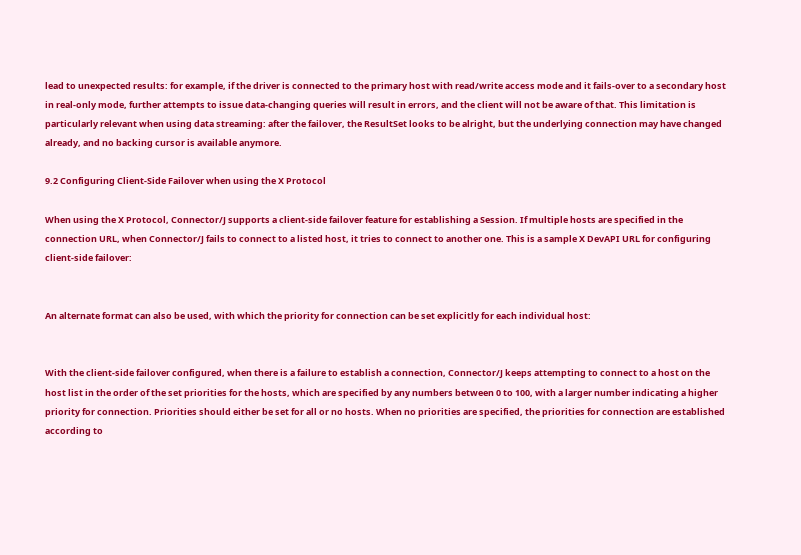lead to unexpected results: for example, if the driver is connected to the primary host with read/write access mode and it fails-over to a secondary host in real-only mode, further attempts to issue data-changing queries will result in errors, and the client will not be aware of that. This limitation is particularly relevant when using data streaming: after the failover, the ResultSet looks to be alright, but the underlying connection may have changed already, and no backing cursor is available anymore.

9.2 Configuring Client-Side Failover when using the X Protocol

When using the X Protocol, Connector/J supports a client-side failover feature for establishing a Session. If multiple hosts are specified in the connection URL, when Connector/J fails to connect to a listed host, it tries to connect to another one. This is a sample X DevAPI URL for configuring client-side failover:


An alternate format can also be used, with which the priority for connection can be set explicitly for each individual host:


With the client-side failover configured, when there is a failure to establish a connection, Connector/J keeps attempting to connect to a host on the host list in the order of the set priorities for the hosts, which are specified by any numbers between 0 to 100, with a larger number indicating a higher priority for connection. Priorities should either be set for all or no hosts. When no priorities are specified, the priorities for connection are established according to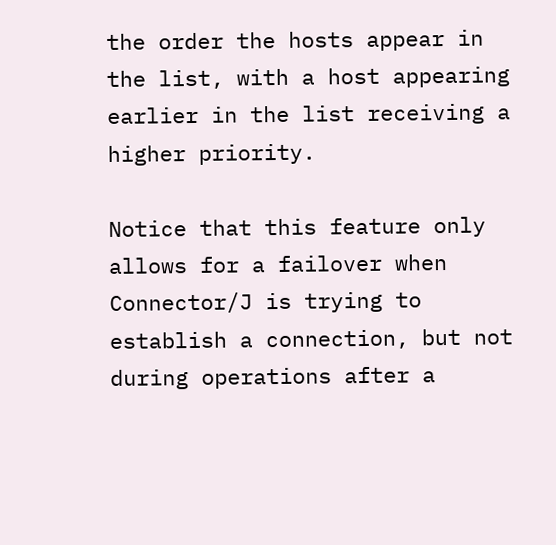the order the hosts appear in the list, with a host appearing earlier in the list receiving a higher priority.

Notice that this feature only allows for a failover when Connector/J is trying to establish a connection, but not during operations after a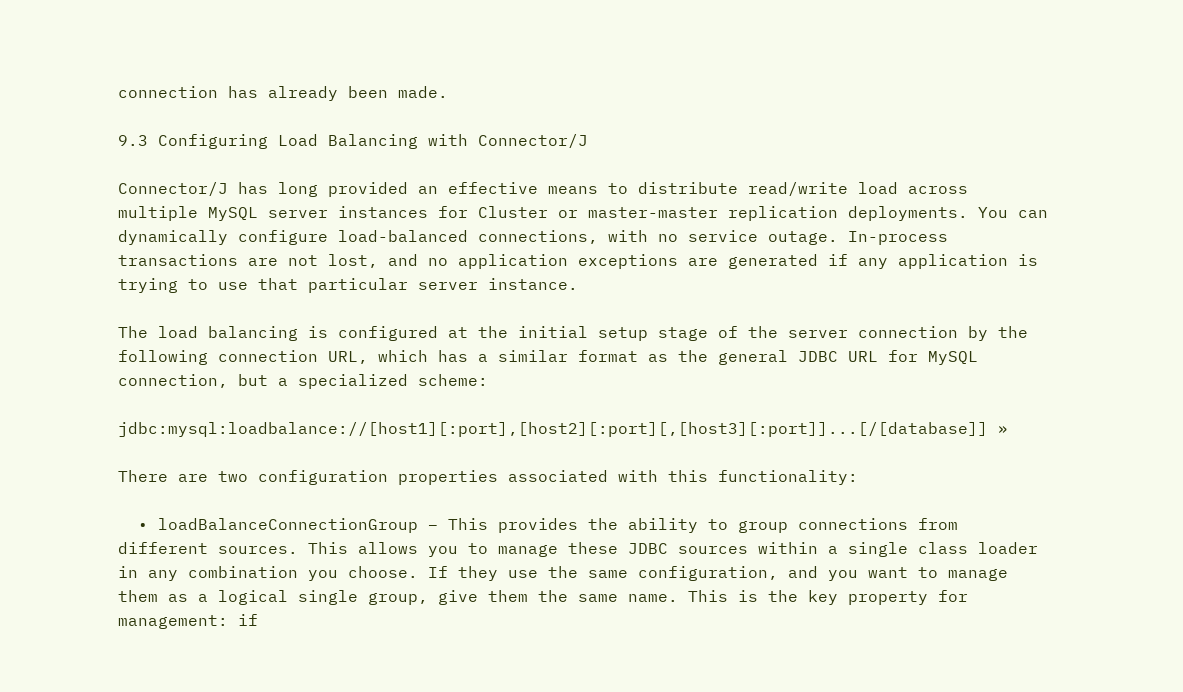connection has already been made.

9.3 Configuring Load Balancing with Connector/J

Connector/J has long provided an effective means to distribute read/write load across multiple MySQL server instances for Cluster or master-master replication deployments. You can dynamically configure load-balanced connections, with no service outage. In-process transactions are not lost, and no application exceptions are generated if any application is trying to use that particular server instance.

The load balancing is configured at the initial setup stage of the server connection by the following connection URL, which has a similar format as the general JDBC URL for MySQL connection, but a specialized scheme:

jdbc:mysql:loadbalance://[host1][:port],[host2][:port][,[host3][:port]]...[/[database]] »

There are two configuration properties associated with this functionality:

  • loadBalanceConnectionGroup – This provides the ability to group connections from different sources. This allows you to manage these JDBC sources within a single class loader in any combination you choose. If they use the same configuration, and you want to manage them as a logical single group, give them the same name. This is the key property for management: if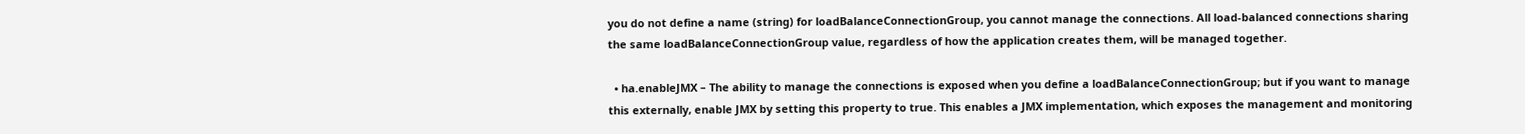you do not define a name (string) for loadBalanceConnectionGroup, you cannot manage the connections. All load-balanced connections sharing the same loadBalanceConnectionGroup value, regardless of how the application creates them, will be managed together.

  • ha.enableJMX – The ability to manage the connections is exposed when you define a loadBalanceConnectionGroup; but if you want to manage this externally, enable JMX by setting this property to true. This enables a JMX implementation, which exposes the management and monitoring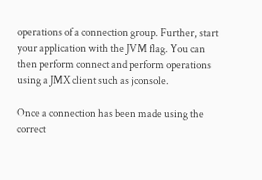operations of a connection group. Further, start your application with the JVM flag. You can then perform connect and perform operations using a JMX client such as jconsole.

Once a connection has been made using the correct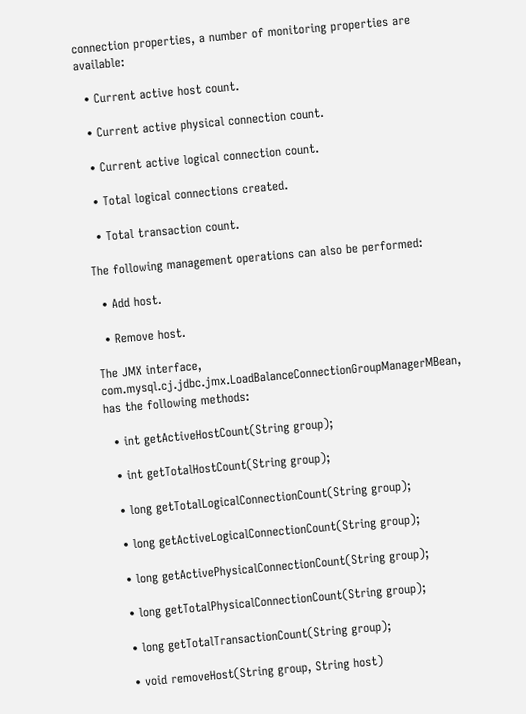connection properties, a number of monitoring properties are available:

  • Current active host count.

  • Current active physical connection count.

  • Current active logical connection count.

  • Total logical connections created.

  • Total transaction count.

The following management operations can also be performed:

  • Add host.

  • Remove host.

The JMX interface, com.mysql.cj.jdbc.jmx.LoadBalanceConnectionGroupManagerMBean, has the following methods:

  • int getActiveHostCount(String group);

  • int getTotalHostCount(String group);

  • long getTotalLogicalConnectionCount(String group);

  • long getActiveLogicalConnectionCount(String group);

  • long getActivePhysicalConnectionCount(String group);

  • long getTotalPhysicalConnectionCount(String group);

  • long getTotalTransactionCount(String group);

  • void removeHost(String group, String host)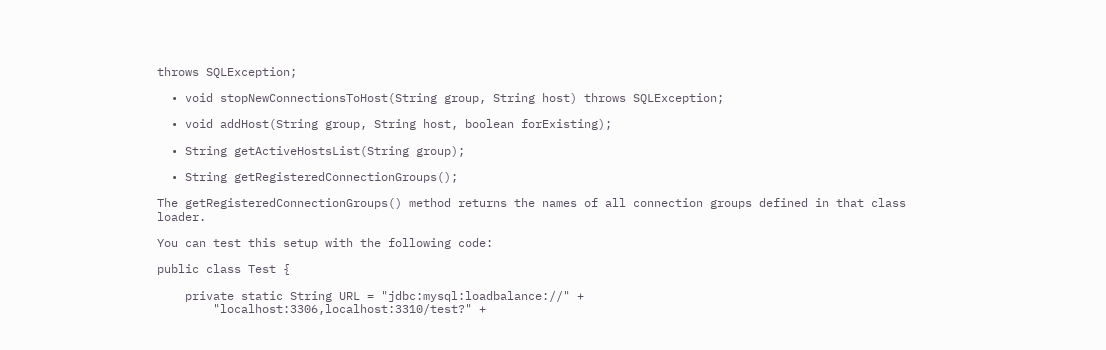throws SQLException;

  • void stopNewConnectionsToHost(String group, String host) throws SQLException;

  • void addHost(String group, String host, boolean forExisting);

  • String getActiveHostsList(String group);

  • String getRegisteredConnectionGroups();

The getRegisteredConnectionGroups() method returns the names of all connection groups defined in that class loader.

You can test this setup with the following code:

public class Test {

    private static String URL = "jdbc:mysql:loadbalance://" +
        "localhost:3306,localhost:3310/test?" +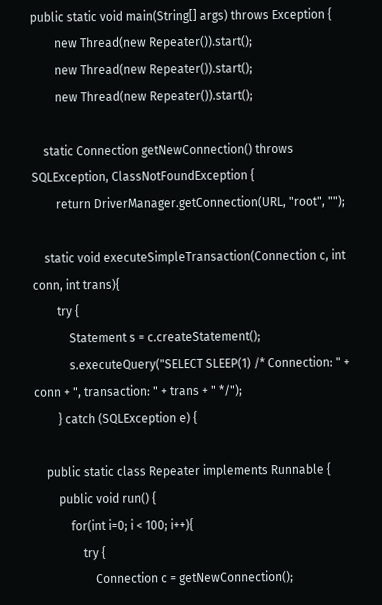public static void main(String[] args) throws Exception {
        new Thread(new Repeater()).start();
        new Thread(new Repeater()).start();
        new Thread(new Repeater()).start();

    static Connection getNewConnection() throws SQLException, ClassNotFoundException {
        return DriverManager.getConnection(URL, "root", "");

    static void executeSimpleTransaction(Connection c, int conn, int trans){
        try {
            Statement s = c.createStatement();
            s.executeQuery("SELECT SLEEP(1) /* Connection: " + conn + ", transaction: " + trans + " */");
        } catch (SQLException e) {

    public static class Repeater implements Runnable {
        public void run() {
            for(int i=0; i < 100; i++){
                try {
                    Connection c = getNewConnection();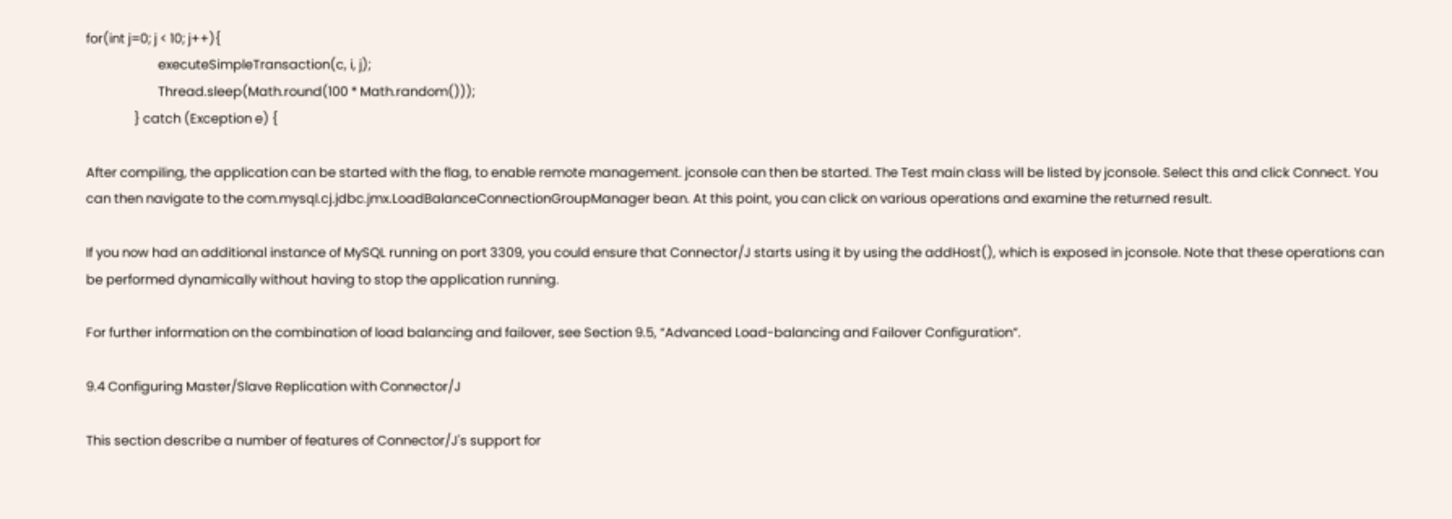for(int j=0; j < 10; j++){
                        executeSimpleTransaction(c, i, j);
                        Thread.sleep(Math.round(100 * Math.random()));
                } catch (Exception e) {

After compiling, the application can be started with the flag, to enable remote management. jconsole can then be started. The Test main class will be listed by jconsole. Select this and click Connect. You can then navigate to the com.mysql.cj.jdbc.jmx.LoadBalanceConnectionGroupManager bean. At this point, you can click on various operations and examine the returned result.

If you now had an additional instance of MySQL running on port 3309, you could ensure that Connector/J starts using it by using the addHost(), which is exposed in jconsole. Note that these operations can be performed dynamically without having to stop the application running.

For further information on the combination of load balancing and failover, see Section 9.5, “Advanced Load-balancing and Failover Configuration”.

9.4 Configuring Master/Slave Replication with Connector/J

This section describe a number of features of Connector/J's support for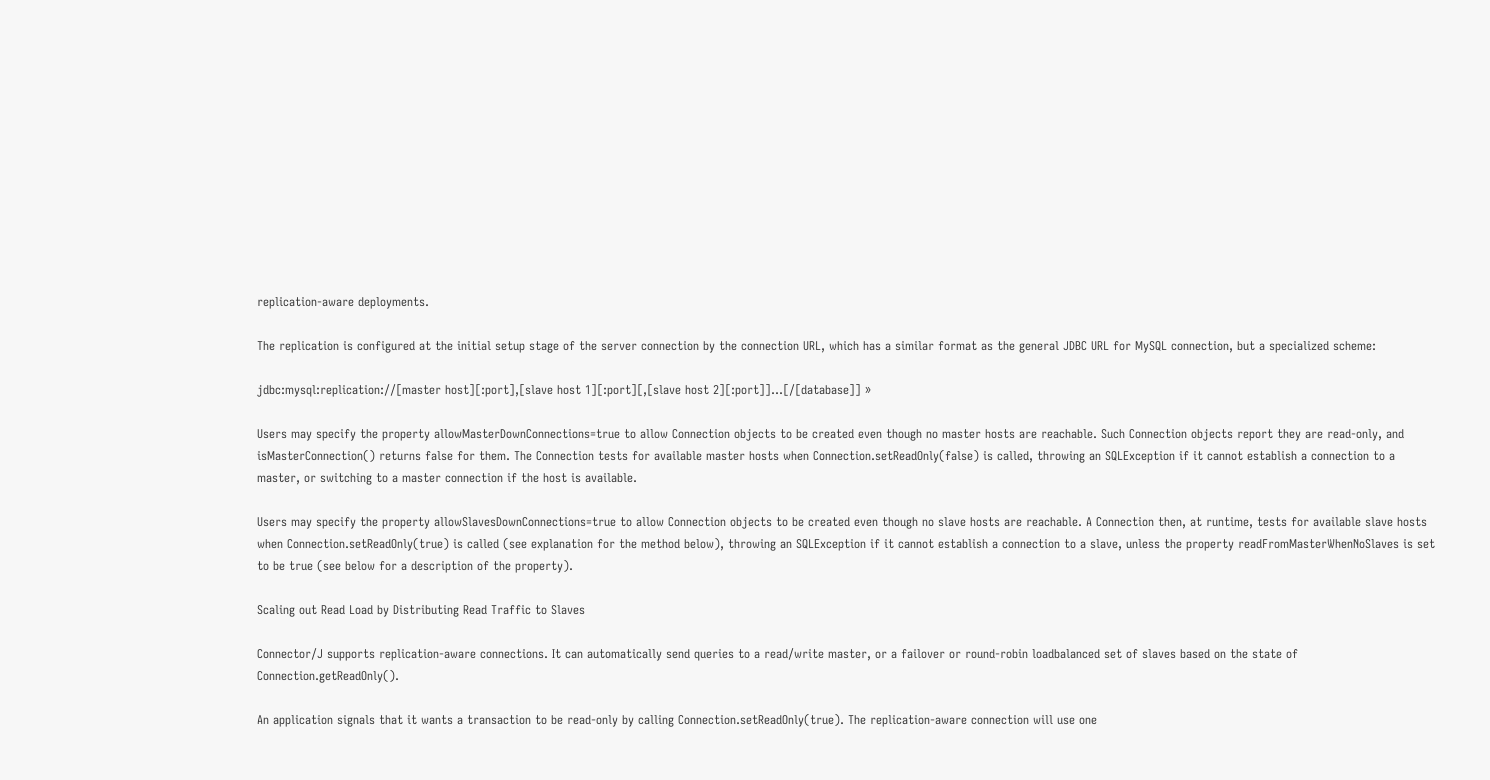replication-aware deployments.

The replication is configured at the initial setup stage of the server connection by the connection URL, which has a similar format as the general JDBC URL for MySQL connection, but a specialized scheme:

jdbc:mysql:replication://[master host][:port],[slave host 1][:port][,[slave host 2][:port]]...[/[database]] »

Users may specify the property allowMasterDownConnections=true to allow Connection objects to be created even though no master hosts are reachable. Such Connection objects report they are read-only, and isMasterConnection() returns false for them. The Connection tests for available master hosts when Connection.setReadOnly(false) is called, throwing an SQLException if it cannot establish a connection to a master, or switching to a master connection if the host is available.

Users may specify the property allowSlavesDownConnections=true to allow Connection objects to be created even though no slave hosts are reachable. A Connection then, at runtime, tests for available slave hosts when Connection.setReadOnly(true) is called (see explanation for the method below), throwing an SQLException if it cannot establish a connection to a slave, unless the property readFromMasterWhenNoSlaves is set to be true (see below for a description of the property).

Scaling out Read Load by Distributing Read Traffic to Slaves

Connector/J supports replication-aware connections. It can automatically send queries to a read/write master, or a failover or round-robin loadbalanced set of slaves based on the state of Connection.getReadOnly().

An application signals that it wants a transaction to be read-only by calling Connection.setReadOnly(true). The replication-aware connection will use one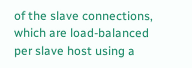of the slave connections, which are load-balanced per slave host using a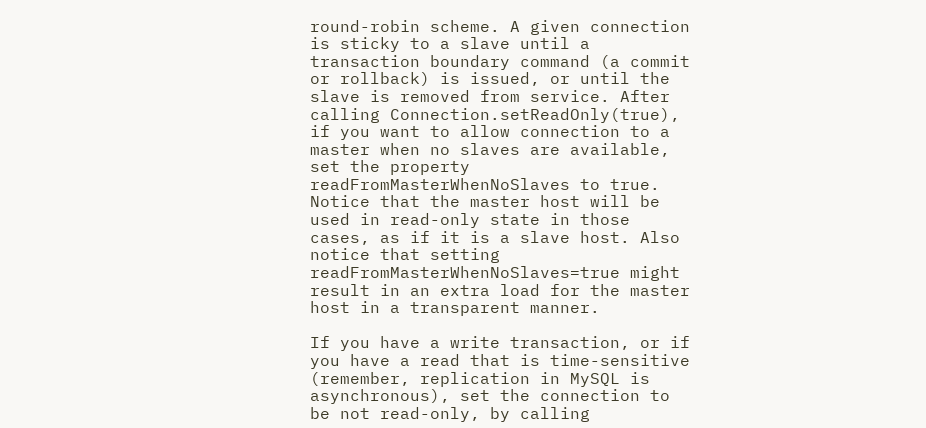round-robin scheme. A given connection is sticky to a slave until a transaction boundary command (a commit or rollback) is issued, or until the slave is removed from service. After calling Connection.setReadOnly(true), if you want to allow connection to a master when no slaves are available, set the property readFromMasterWhenNoSlaves to true. Notice that the master host will be used in read-only state in those cases, as if it is a slave host. Also notice that setting readFromMasterWhenNoSlaves=true might result in an extra load for the master host in a transparent manner.

If you have a write transaction, or if you have a read that is time-sensitive (remember, replication in MySQL is asynchronous), set the connection to be not read-only, by calling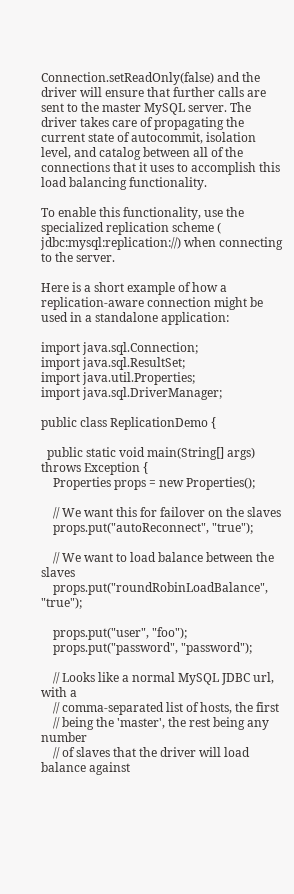Connection.setReadOnly(false) and the driver will ensure that further calls are sent to the master MySQL server. The driver takes care of propagating the current state of autocommit, isolation level, and catalog between all of the connections that it uses to accomplish this load balancing functionality.

To enable this functionality, use the specialized replication scheme ( jdbc:mysql:replication://) when connecting to the server.

Here is a short example of how a replication-aware connection might be used in a standalone application:

import java.sql.Connection;
import java.sql.ResultSet;
import java.util.Properties;
import java.sql.DriverManager;

public class ReplicationDemo {

  public static void main(String[] args) throws Exception {
    Properties props = new Properties();

    // We want this for failover on the slaves
    props.put("autoReconnect", "true");

    // We want to load balance between the slaves
    props.put("roundRobinLoadBalance", "true");

    props.put("user", "foo");
    props.put("password", "password");

    // Looks like a normal MySQL JDBC url, with a
    // comma-separated list of hosts, the first
    // being the 'master', the rest being any number
    // of slaves that the driver will load balance against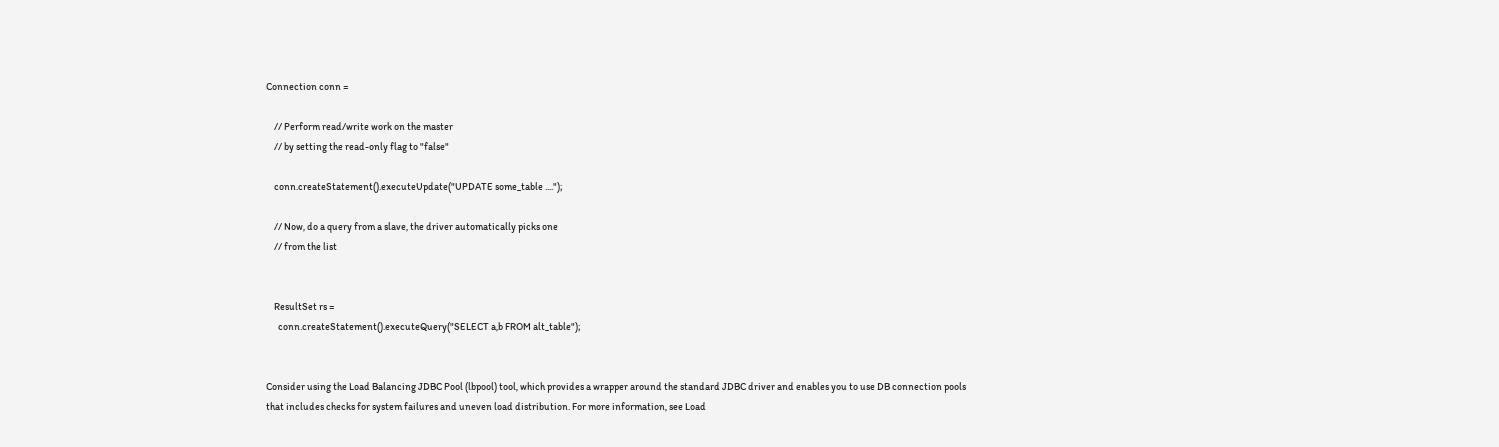Connection conn =

    // Perform read/write work on the master
    // by setting the read-only flag to "false"

    conn.createStatement().executeUpdate("UPDATE some_table ....");

    // Now, do a query from a slave, the driver automatically picks one
    // from the list


    ResultSet rs =
      conn.createStatement().executeQuery("SELECT a,b FROM alt_table");


Consider using the Load Balancing JDBC Pool (lbpool) tool, which provides a wrapper around the standard JDBC driver and enables you to use DB connection pools that includes checks for system failures and uneven load distribution. For more information, see Load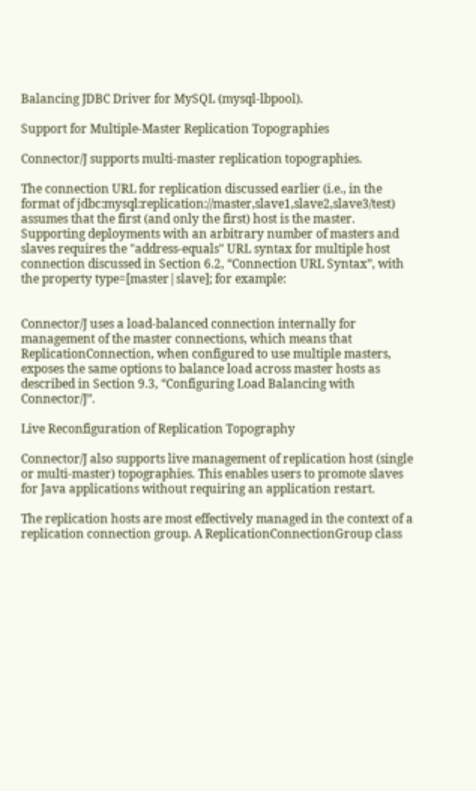Balancing JDBC Driver for MySQL (mysql-lbpool).

Support for Multiple-Master Replication Topographies

Connector/J supports multi-master replication topographies.

The connection URL for replication discussed earlier (i.e., in the format of jdbc:mysql:replication://master,slave1,slave2,slave3/test) assumes that the first (and only the first) host is the master. Supporting deployments with an arbitrary number of masters and slaves requires the "address-equals" URL syntax for multiple host connection discussed in Section 6.2, “Connection URL Syntax”, with the property type=[master|slave]; for example:


Connector/J uses a load-balanced connection internally for management of the master connections, which means that ReplicationConnection, when configured to use multiple masters, exposes the same options to balance load across master hosts as described in Section 9.3, “Configuring Load Balancing with Connector/J”.

Live Reconfiguration of Replication Topography

Connector/J also supports live management of replication host (single or multi-master) topographies. This enables users to promote slaves for Java applications without requiring an application restart.

The replication hosts are most effectively managed in the context of a replication connection group. A ReplicationConnectionGroup class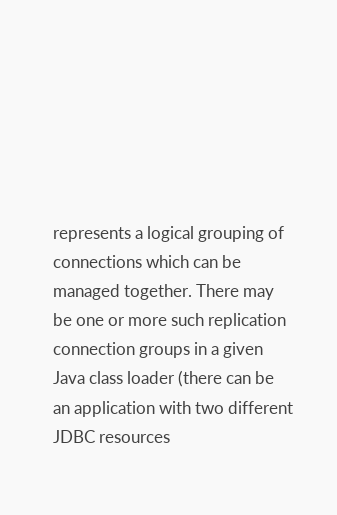represents a logical grouping of connections which can be managed together. There may be one or more such replication connection groups in a given Java class loader (there can be an application with two different JDBC resources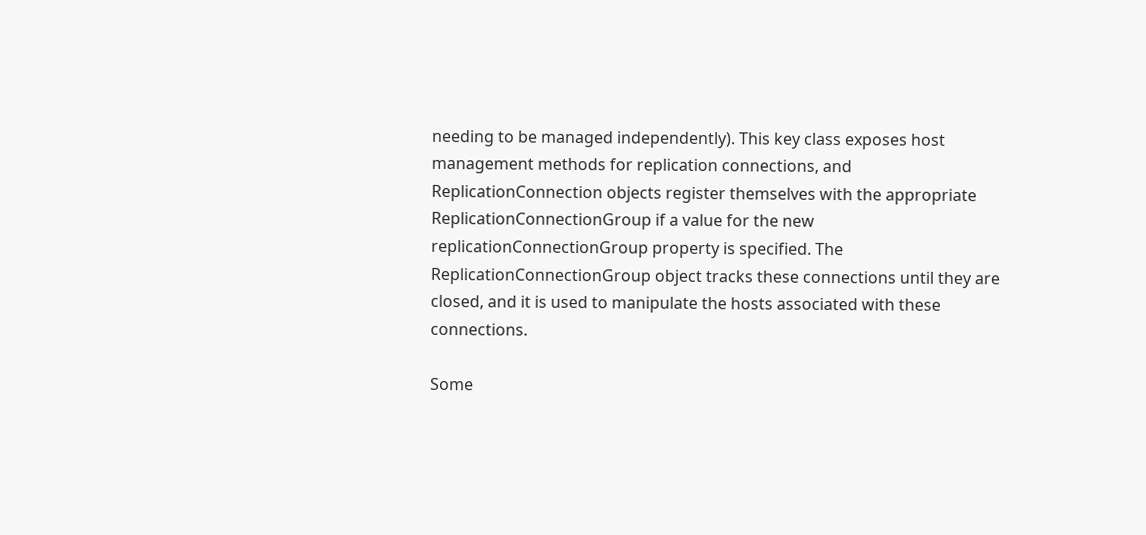needing to be managed independently). This key class exposes host management methods for replication connections, and ReplicationConnection objects register themselves with the appropriate ReplicationConnectionGroup if a value for the new replicationConnectionGroup property is specified. The ReplicationConnectionGroup object tracks these connections until they are closed, and it is used to manipulate the hosts associated with these connections.

Some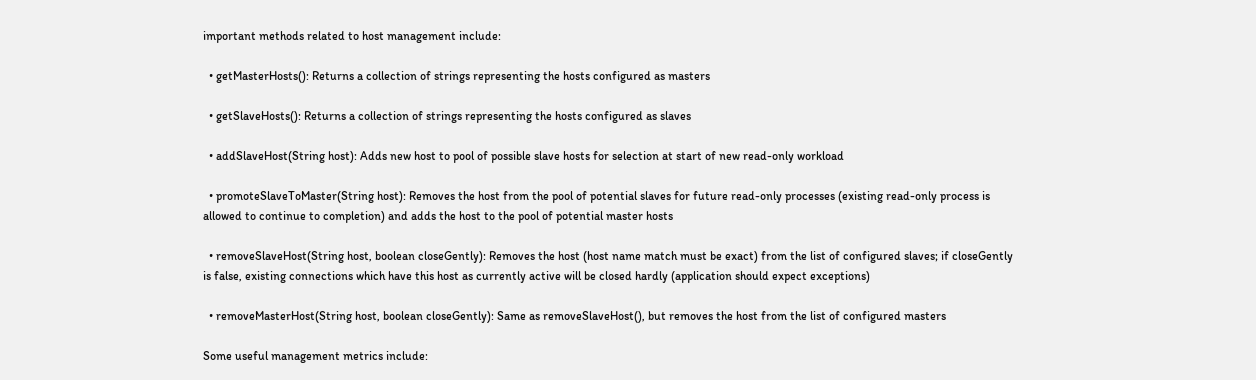important methods related to host management include:

  • getMasterHosts(): Returns a collection of strings representing the hosts configured as masters

  • getSlaveHosts(): Returns a collection of strings representing the hosts configured as slaves

  • addSlaveHost(String host): Adds new host to pool of possible slave hosts for selection at start of new read-only workload

  • promoteSlaveToMaster(String host): Removes the host from the pool of potential slaves for future read-only processes (existing read-only process is allowed to continue to completion) and adds the host to the pool of potential master hosts

  • removeSlaveHost(String host, boolean closeGently): Removes the host (host name match must be exact) from the list of configured slaves; if closeGently is false, existing connections which have this host as currently active will be closed hardly (application should expect exceptions)

  • removeMasterHost(String host, boolean closeGently): Same as removeSlaveHost(), but removes the host from the list of configured masters

Some useful management metrics include: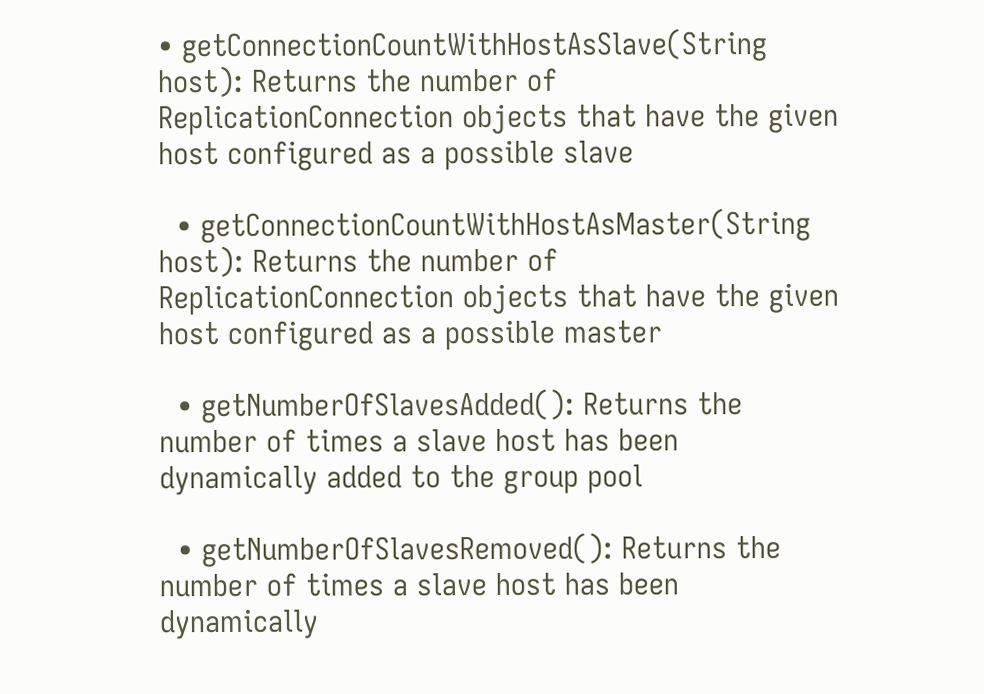• getConnectionCountWithHostAsSlave(String host): Returns the number of ReplicationConnection objects that have the given host configured as a possible slave

  • getConnectionCountWithHostAsMaster(String host): Returns the number of ReplicationConnection objects that have the given host configured as a possible master

  • getNumberOfSlavesAdded(): Returns the number of times a slave host has been dynamically added to the group pool

  • getNumberOfSlavesRemoved(): Returns the number of times a slave host has been dynamically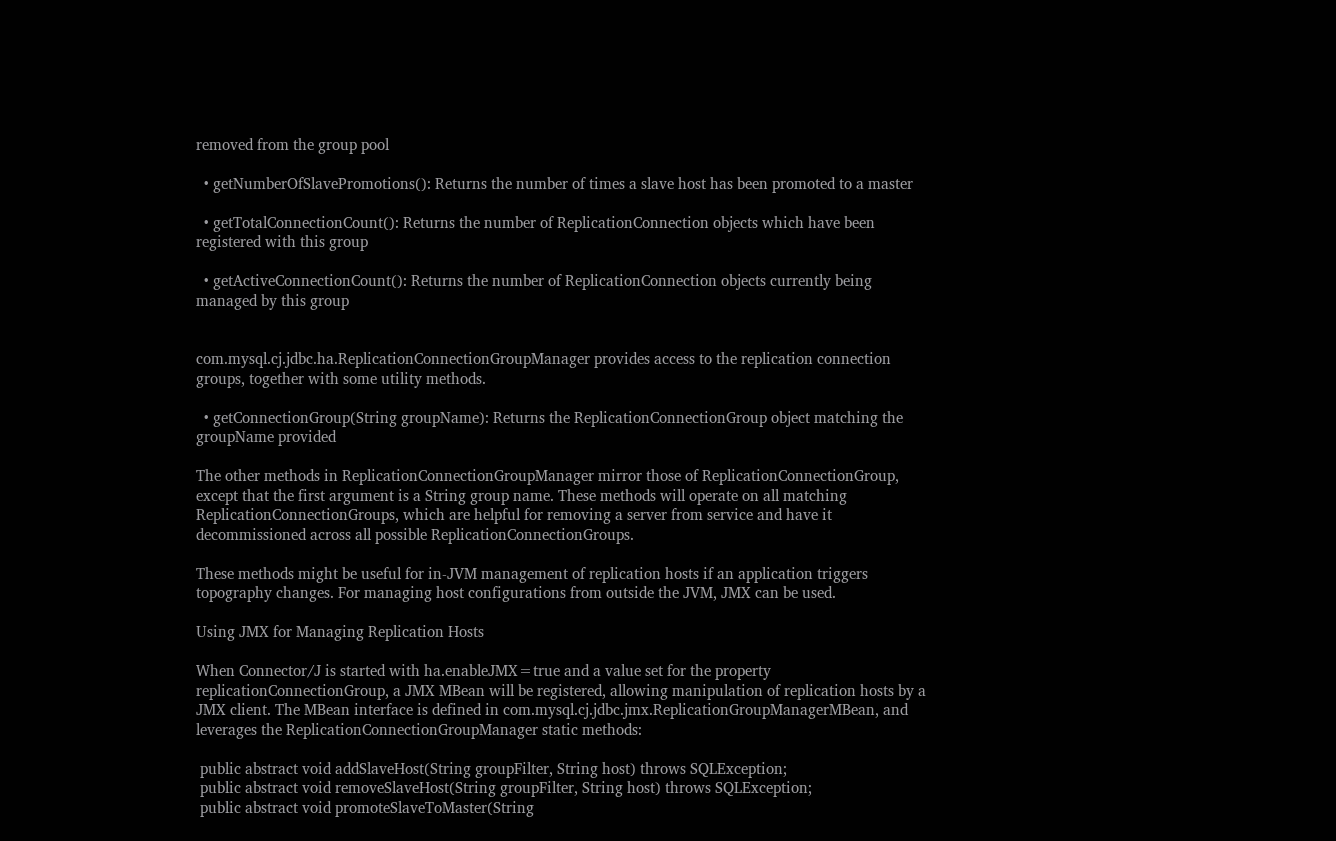removed from the group pool

  • getNumberOfSlavePromotions(): Returns the number of times a slave host has been promoted to a master

  • getTotalConnectionCount(): Returns the number of ReplicationConnection objects which have been registered with this group

  • getActiveConnectionCount(): Returns the number of ReplicationConnection objects currently being managed by this group


com.mysql.cj.jdbc.ha.ReplicationConnectionGroupManager provides access to the replication connection groups, together with some utility methods.

  • getConnectionGroup(String groupName): Returns the ReplicationConnectionGroup object matching the groupName provided

The other methods in ReplicationConnectionGroupManager mirror those of ReplicationConnectionGroup, except that the first argument is a String group name. These methods will operate on all matching ReplicationConnectionGroups, which are helpful for removing a server from service and have it decommissioned across all possible ReplicationConnectionGroups.

These methods might be useful for in-JVM management of replication hosts if an application triggers topography changes. For managing host configurations from outside the JVM, JMX can be used.

Using JMX for Managing Replication Hosts

When Connector/J is started with ha.enableJMX=true and a value set for the property replicationConnectionGroup, a JMX MBean will be registered, allowing manipulation of replication hosts by a JMX client. The MBean interface is defined in com.mysql.cj.jdbc.jmx.ReplicationGroupManagerMBean, and leverages the ReplicationConnectionGroupManager static methods:

 public abstract void addSlaveHost(String groupFilter, String host) throws SQLException;
 public abstract void removeSlaveHost(String groupFilter, String host) throws SQLException;
 public abstract void promoteSlaveToMaster(String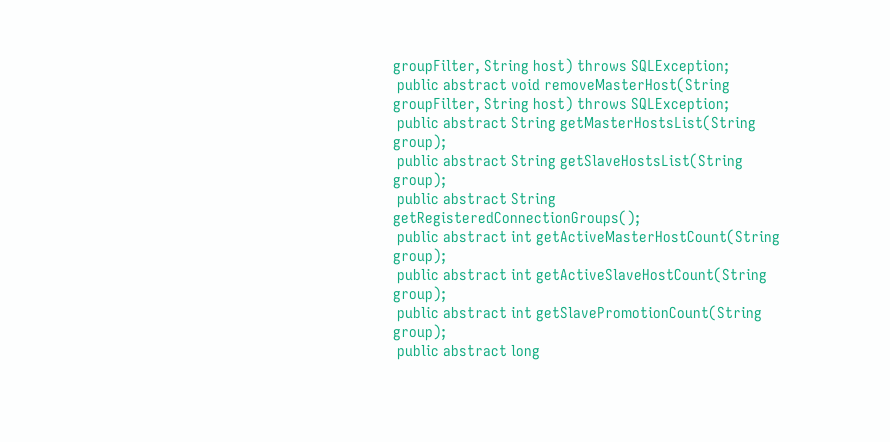groupFilter, String host) throws SQLException;
 public abstract void removeMasterHost(String groupFilter, String host) throws SQLException;
 public abstract String getMasterHostsList(String group);
 public abstract String getSlaveHostsList(String group);
 public abstract String getRegisteredConnectionGroups();
 public abstract int getActiveMasterHostCount(String group);
 public abstract int getActiveSlaveHostCount(String group);
 public abstract int getSlavePromotionCount(String group);
 public abstract long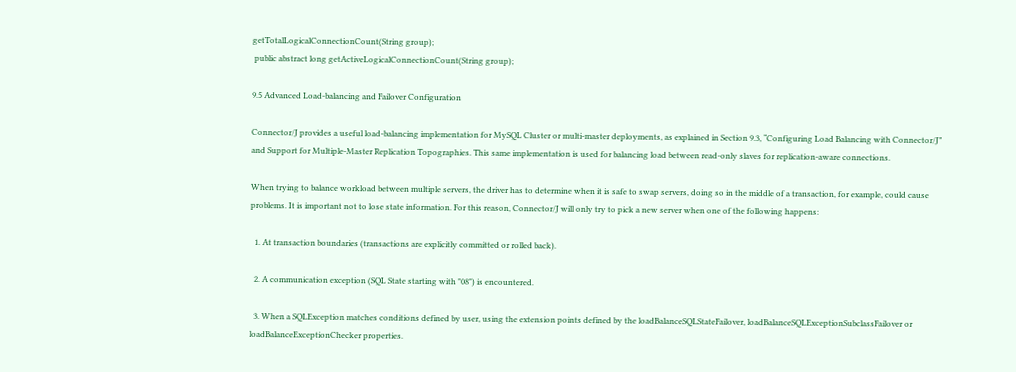getTotalLogicalConnectionCount(String group);
 public abstract long getActiveLogicalConnectionCount(String group);

9.5 Advanced Load-balancing and Failover Configuration

Connector/J provides a useful load-balancing implementation for MySQL Cluster or multi-master deployments, as explained in Section 9.3, “Configuring Load Balancing with Connector/J” and Support for Multiple-Master Replication Topographies. This same implementation is used for balancing load between read-only slaves for replication-aware connections.

When trying to balance workload between multiple servers, the driver has to determine when it is safe to swap servers, doing so in the middle of a transaction, for example, could cause problems. It is important not to lose state information. For this reason, Connector/J will only try to pick a new server when one of the following happens:

  1. At transaction boundaries (transactions are explicitly committed or rolled back).

  2. A communication exception (SQL State starting with "08") is encountered.

  3. When a SQLException matches conditions defined by user, using the extension points defined by the loadBalanceSQLStateFailover, loadBalanceSQLExceptionSubclassFailover or loadBalanceExceptionChecker properties.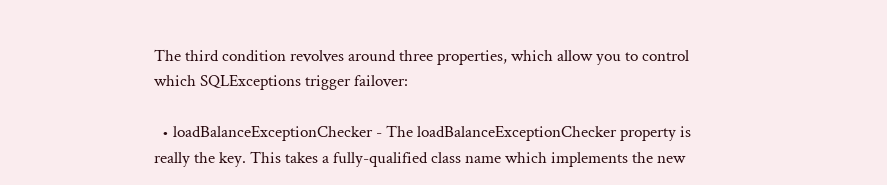The third condition revolves around three properties, which allow you to control which SQLExceptions trigger failover:

  • loadBalanceExceptionChecker - The loadBalanceExceptionChecker property is really the key. This takes a fully-qualified class name which implements the new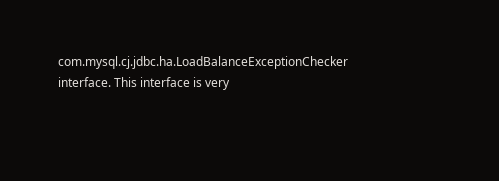com.mysql.cj.jdbc.ha.LoadBalanceExceptionChecker interface. This interface is very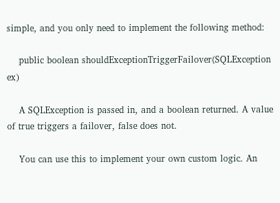simple, and you only need to implement the following method:

    public boolean shouldExceptionTriggerFailover(SQLException ex)

    A SQLException is passed in, and a boolean returned. A value of true triggers a failover, false does not.

    You can use this to implement your own custom logic. An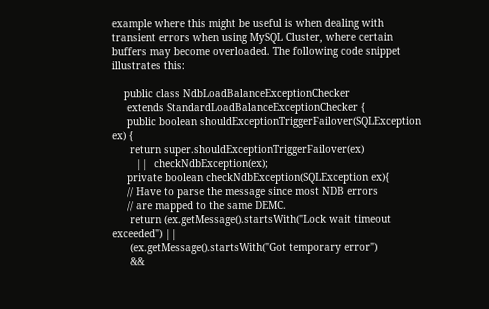example where this might be useful is when dealing with transient errors when using MySQL Cluster, where certain buffers may become overloaded. The following code snippet illustrates this:

    public class NdbLoadBalanceExceptionChecker
     extends StandardLoadBalanceExceptionChecker {
     public boolean shouldExceptionTriggerFailover(SQLException ex) {
      return super.shouldExceptionTriggerFailover(ex)
        ||  checkNdbException(ex);
     private boolean checkNdbException(SQLException ex){
     // Have to parse the message since most NDB errors
     // are mapped to the same DEMC.
      return (ex.getMessage().startsWith("Lock wait timeout exceeded") ||
      (ex.getMessage().startsWith("Got temporary error")
      &&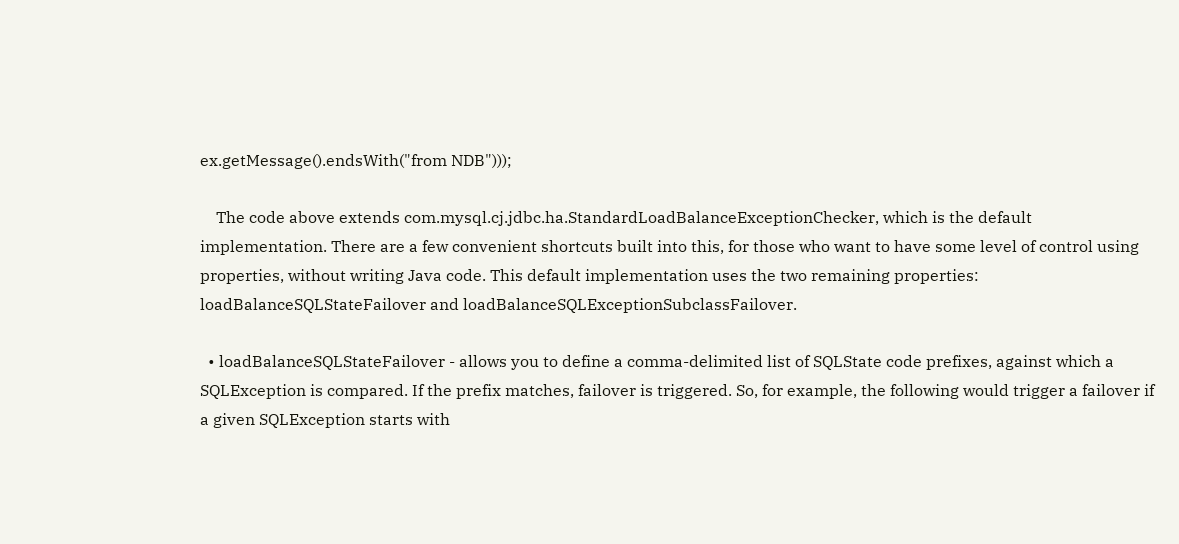ex.getMessage().endsWith("from NDB")));

    The code above extends com.mysql.cj.jdbc.ha.StandardLoadBalanceExceptionChecker, which is the default implementation. There are a few convenient shortcuts built into this, for those who want to have some level of control using properties, without writing Java code. This default implementation uses the two remaining properties: loadBalanceSQLStateFailover and loadBalanceSQLExceptionSubclassFailover.

  • loadBalanceSQLStateFailover - allows you to define a comma-delimited list of SQLState code prefixes, against which a SQLException is compared. If the prefix matches, failover is triggered. So, for example, the following would trigger a failover if a given SQLException starts with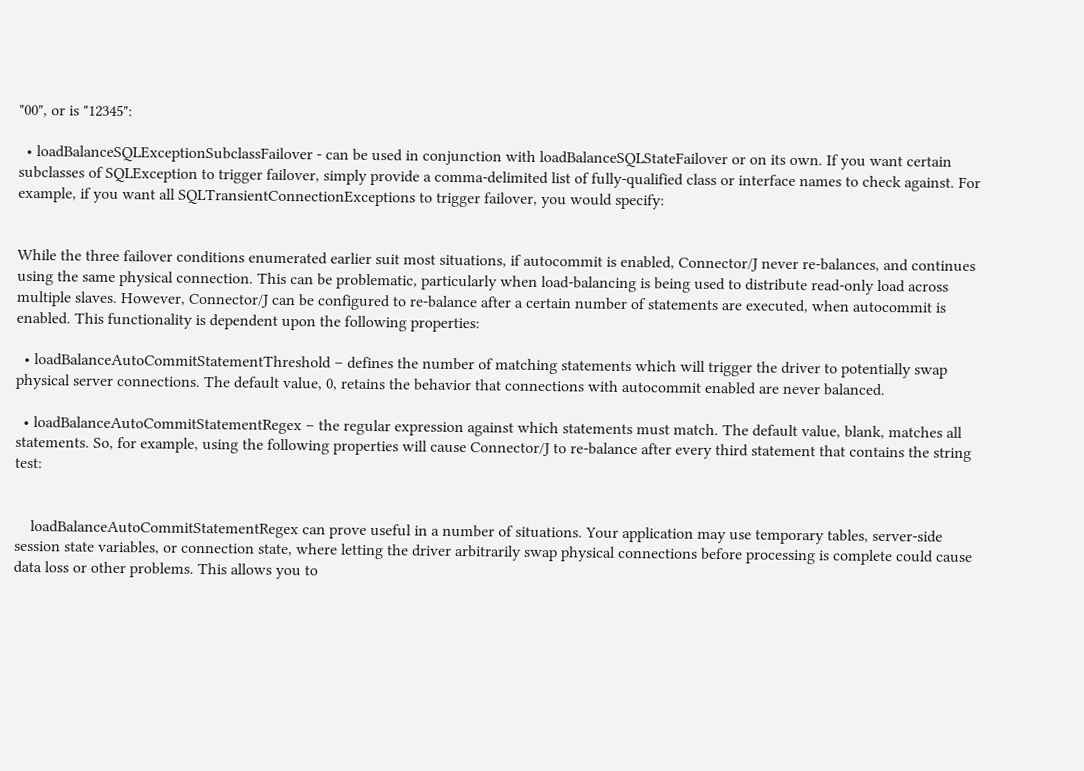"00", or is "12345":

  • loadBalanceSQLExceptionSubclassFailover - can be used in conjunction with loadBalanceSQLStateFailover or on its own. If you want certain subclasses of SQLException to trigger failover, simply provide a comma-delimited list of fully-qualified class or interface names to check against. For example, if you want all SQLTransientConnectionExceptions to trigger failover, you would specify:


While the three failover conditions enumerated earlier suit most situations, if autocommit is enabled, Connector/J never re-balances, and continues using the same physical connection. This can be problematic, particularly when load-balancing is being used to distribute read-only load across multiple slaves. However, Connector/J can be configured to re-balance after a certain number of statements are executed, when autocommit is enabled. This functionality is dependent upon the following properties:

  • loadBalanceAutoCommitStatementThreshold – defines the number of matching statements which will trigger the driver to potentially swap physical server connections. The default value, 0, retains the behavior that connections with autocommit enabled are never balanced.

  • loadBalanceAutoCommitStatementRegex – the regular expression against which statements must match. The default value, blank, matches all statements. So, for example, using the following properties will cause Connector/J to re-balance after every third statement that contains the string test:


    loadBalanceAutoCommitStatementRegex can prove useful in a number of situations. Your application may use temporary tables, server-side session state variables, or connection state, where letting the driver arbitrarily swap physical connections before processing is complete could cause data loss or other problems. This allows you to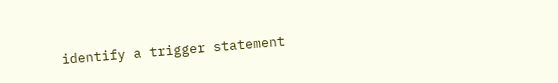identify a trigger statement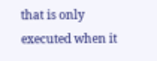that is only executed when it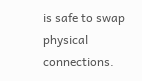is safe to swap physical connections.